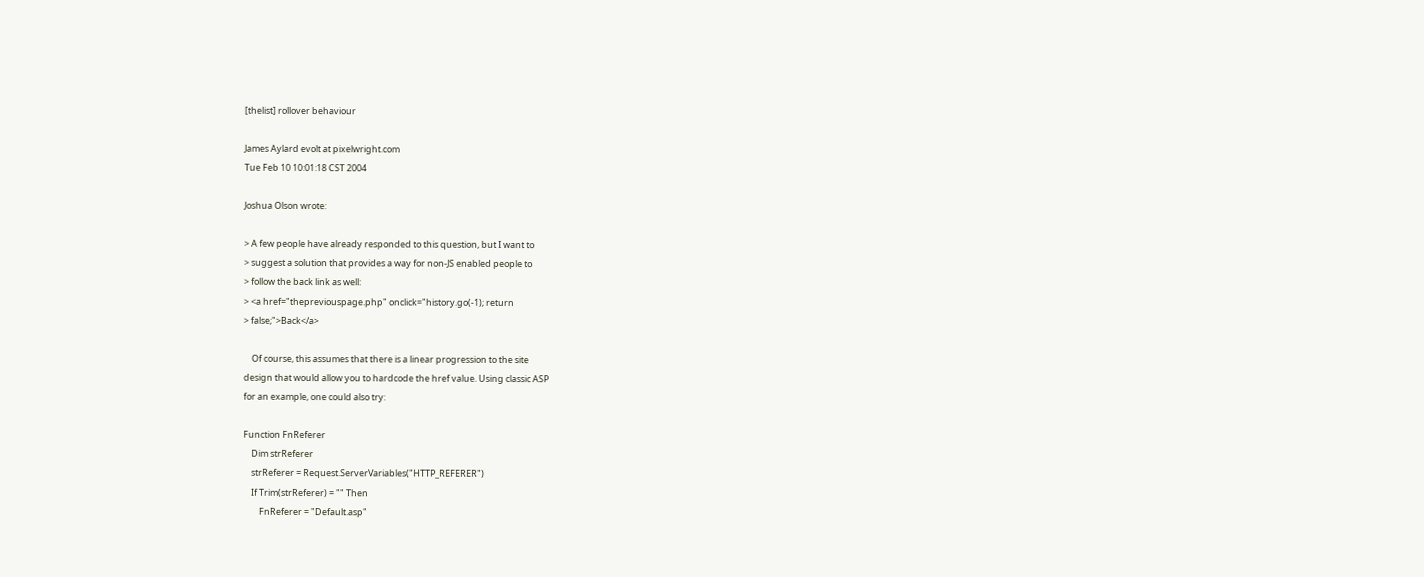[thelist] rollover behaviour

James Aylard evolt at pixelwright.com
Tue Feb 10 10:01:18 CST 2004

Joshua Olson wrote:

> A few people have already responded to this question, but I want to
> suggest a solution that provides a way for non-JS enabled people to
> follow the back link as well:
> <a href="thepreviouspage.php" onclick="history.go(-1); return
> false;">Back</a>

    Of course, this assumes that there is a linear progression to the site
design that would allow you to hardcode the href value. Using classic ASP
for an example, one could also try:

Function FnReferer
    Dim strReferer
    strReferer = Request.ServerVariables("HTTP_REFERER")
    If Trim(strReferer) = "" Then
        FnReferer = "Default.asp"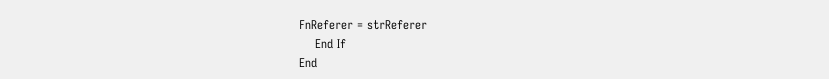FnReferer = strReferer
    End If
End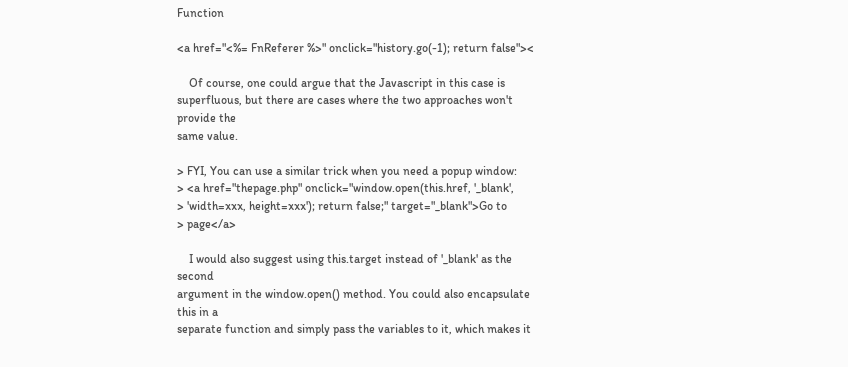Function

<a href="<%= FnReferer %>" onclick="history.go(-1); return false"><

    Of course, one could argue that the Javascript in this case is
superfluous, but there are cases where the two approaches won't provide the
same value.

> FYI, You can use a similar trick when you need a popup window:
> <a href="thepage.php" onclick="window.open(this.href, '_blank',
> 'width=xxx, height=xxx'); return false;" target="_blank">Go to
> page</a>

    I would also suggest using this.target instead of '_blank' as the second
argument in the window.open() method. You could also encapsulate this in a
separate function and simply pass the variables to it, which makes it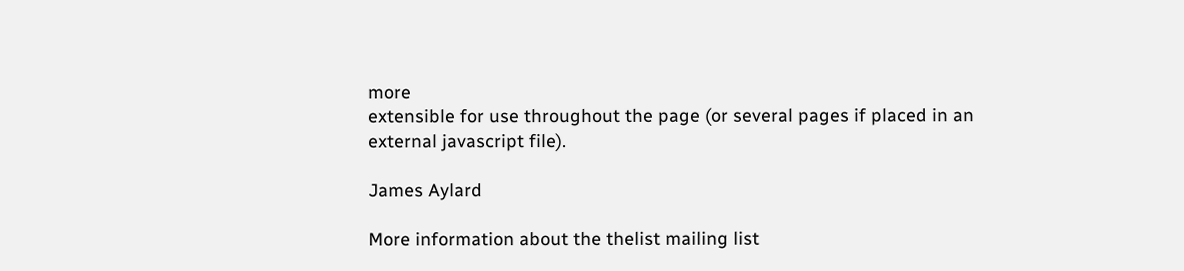more
extensible for use throughout the page (or several pages if placed in an
external javascript file).

James Aylard

More information about the thelist mailing list